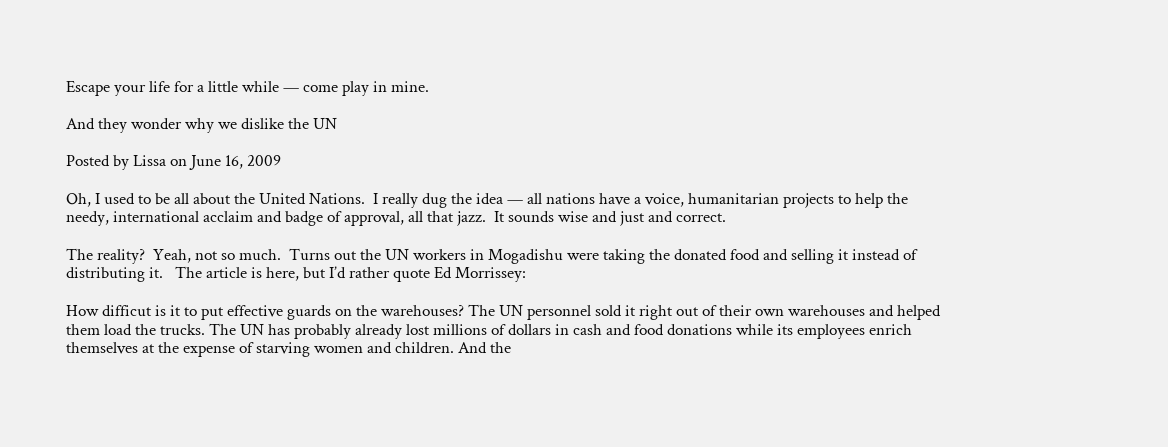Escape your life for a little while — come play in mine.

And they wonder why we dislike the UN

Posted by Lissa on June 16, 2009

Oh, I used to be all about the United Nations.  I really dug the idea — all nations have a voice, humanitarian projects to help the needy, international acclaim and badge of approval, all that jazz.  It sounds wise and just and correct.

The reality?  Yeah, not so much.  Turns out the UN workers in Mogadishu were taking the donated food and selling it instead of distributing it.   The article is here, but I’d rather quote Ed Morrissey:

How difficut is it to put effective guards on the warehouses? The UN personnel sold it right out of their own warehouses and helped them load the trucks. The UN has probably already lost millions of dollars in cash and food donations while its employees enrich themselves at the expense of starving women and children. And the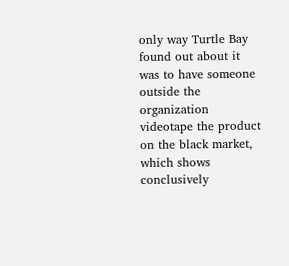only way Turtle Bay found out about it was to have someone outside the organization videotape the product on the black market, which shows conclusively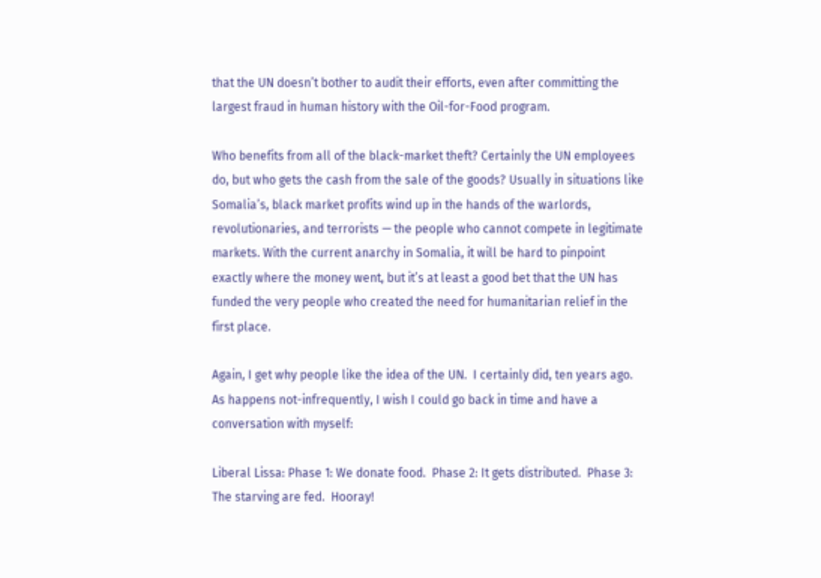that the UN doesn’t bother to audit their efforts, even after committing the largest fraud in human history with the Oil-for-Food program.

Who benefits from all of the black-market theft? Certainly the UN employees do, but who gets the cash from the sale of the goods? Usually in situations like Somalia’s, black market profits wind up in the hands of the warlords, revolutionaries, and terrorists — the people who cannot compete in legitimate markets. With the current anarchy in Somalia, it will be hard to pinpoint exactly where the money went, but it’s at least a good bet that the UN has funded the very people who created the need for humanitarian relief in the first place.

Again, I get why people like the idea of the UN.  I certainly did, ten years ago.  As happens not-infrequently, I wish I could go back in time and have a conversation with myself:

Liberal Lissa: Phase 1: We donate food.  Phase 2: It gets distributed.  Phase 3: The starving are fed.  Hooray!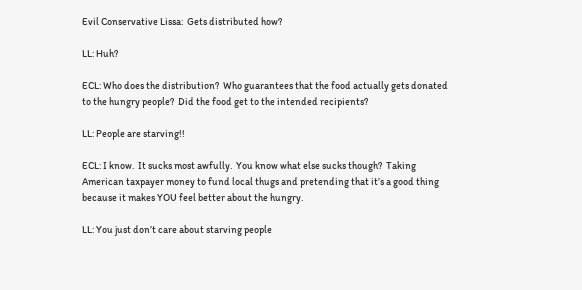Evil Conservative Lissa:  Gets distributed how?

LL: Huh?

ECL: Who does the distribution?  Who guarantees that the food actually gets donated to the hungry people?  Did the food get to the intended recipients?

LL: People are starving!!

ECL: I know.  It sucks most awfully.  You know what else sucks though?  Taking American taxpayer money to fund local thugs and pretending that it’s a good thing because it makes YOU feel better about the hungry.

LL: You just don’t care about starving people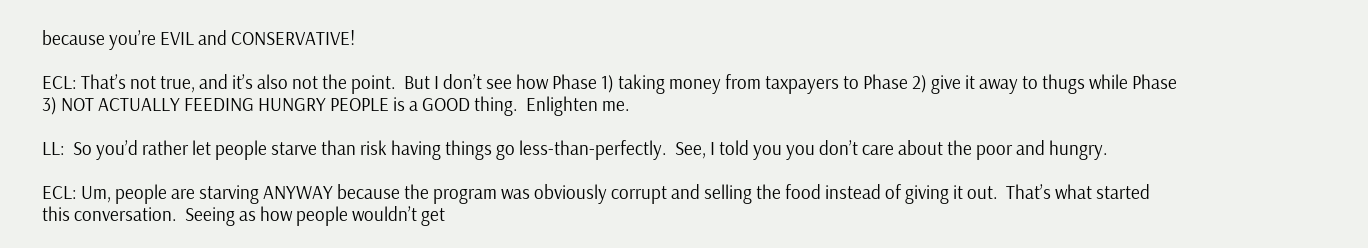because you’re EVIL and CONSERVATIVE!

ECL: That’s not true, and it’s also not the point.  But I don’t see how Phase 1) taking money from taxpayers to Phase 2) give it away to thugs while Phase 3) NOT ACTUALLY FEEDING HUNGRY PEOPLE is a GOOD thing.  Enlighten me.

LL:  So you’d rather let people starve than risk having things go less-than-perfectly.  See, I told you you don’t care about the poor and hungry.

ECL: Um, people are starving ANYWAY because the program was obviously corrupt and selling the food instead of giving it out.  That’s what started this conversation.  Seeing as how people wouldn’t get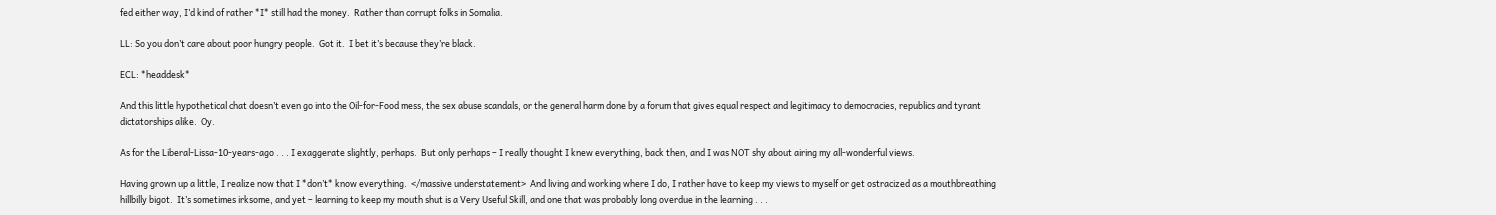fed either way, I’d kind of rather *I* still had the money.  Rather than corrupt folks in Somalia.

LL: So you don’t care about poor hungry people.  Got it.  I bet it’s because they’re black.

ECL: *headdesk*

And this little hypothetical chat doesn’t even go into the Oil-for-Food mess, the sex abuse scandals, or the general harm done by a forum that gives equal respect and legitimacy to democracies, republics and tyrant dictatorships alike.  Oy.

As for the Liberal-Lissa-10-years-ago . . . I exaggerate slightly, perhaps.  But only perhaps – I really thought I knew everything, back then, and I was NOT shy about airing my all-wonderful views.

Having grown up a little, I realize now that I *don’t* know everything.  </massive understatement>  And living and working where I do, I rather have to keep my views to myself or get ostracized as a mouthbreathing hillbilly bigot.  It’s sometimes irksome, and yet – learning to keep my mouth shut is a Very Useful Skill, and one that was probably long overdue in the learning . . .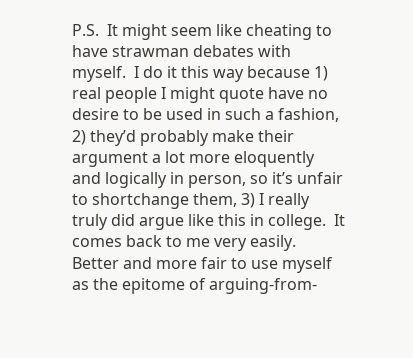P.S.  It might seem like cheating to have strawman debates with myself.  I do it this way because 1) real people I might quote have no desire to be used in such a fashion, 2) they’d probably make their argument a lot more eloquently and logically in person, so it’s unfair to shortchange them, 3) I really truly did argue like this in college.  It comes back to me very easily.  Better and more fair to use myself as the epitome of arguing-from-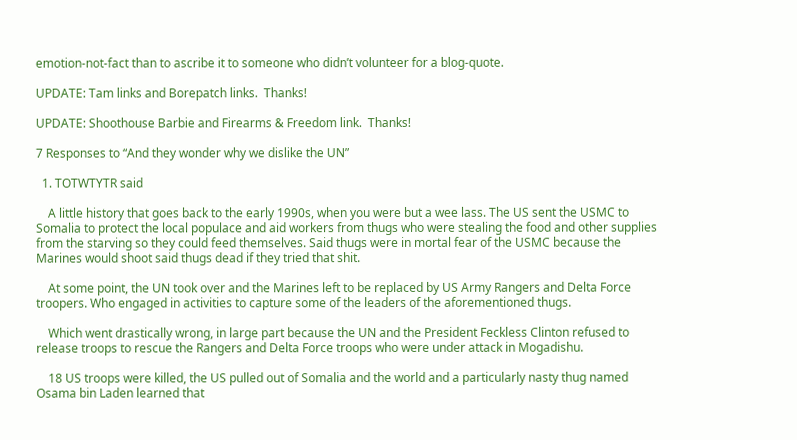emotion-not-fact than to ascribe it to someone who didn’t volunteer for a blog-quote.

UPDATE: Tam links and Borepatch links.  Thanks!

UPDATE: Shoothouse Barbie and Firearms & Freedom link.  Thanks!

7 Responses to “And they wonder why we dislike the UN”

  1. TOTWTYTR said

    A little history that goes back to the early 1990s, when you were but a wee lass. The US sent the USMC to Somalia to protect the local populace and aid workers from thugs who were stealing the food and other supplies from the starving so they could feed themselves. Said thugs were in mortal fear of the USMC because the Marines would shoot said thugs dead if they tried that shit.

    At some point, the UN took over and the Marines left to be replaced by US Army Rangers and Delta Force troopers. Who engaged in activities to capture some of the leaders of the aforementioned thugs.

    Which went drastically wrong, in large part because the UN and the President Feckless Clinton refused to release troops to rescue the Rangers and Delta Force troops who were under attack in Mogadishu.

    18 US troops were killed, the US pulled out of Somalia and the world and a particularly nasty thug named Osama bin Laden learned that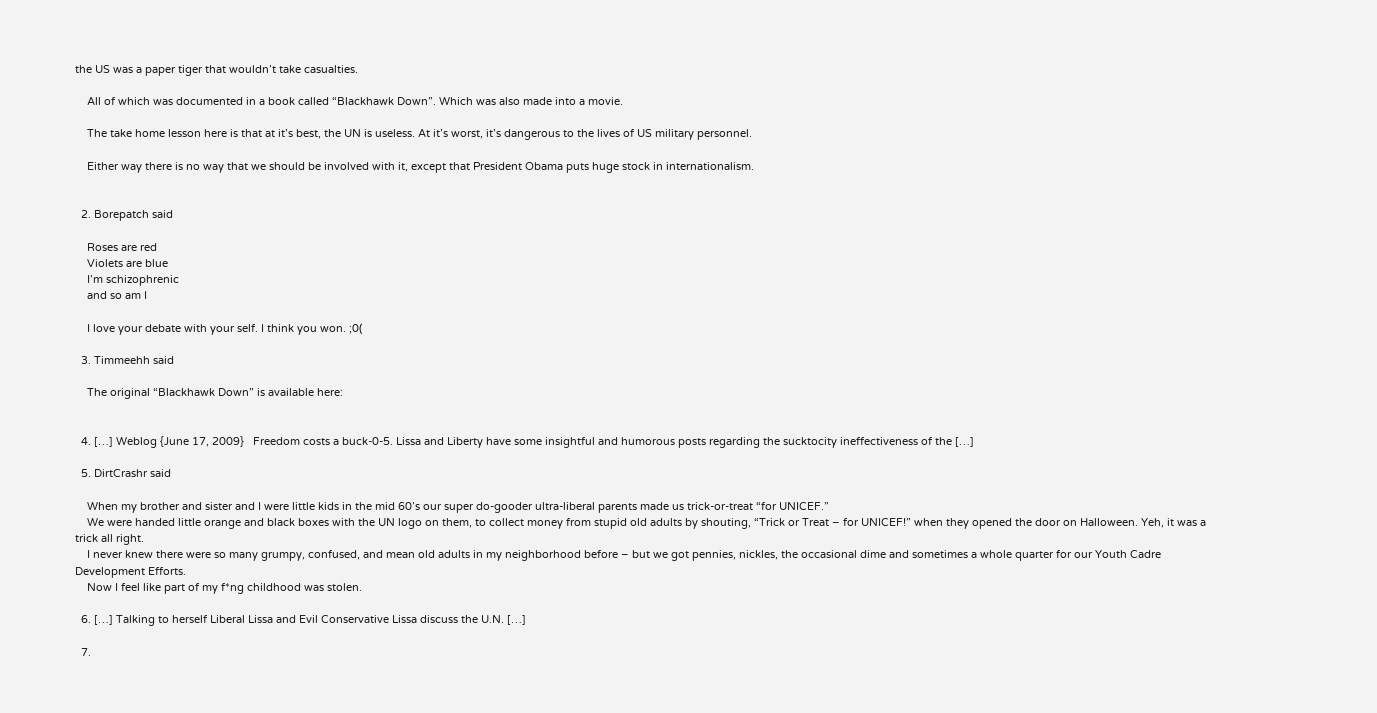the US was a paper tiger that wouldn’t take casualties.

    All of which was documented in a book called “Blackhawk Down”. Which was also made into a movie.

    The take home lesson here is that at it’s best, the UN is useless. At it’s worst, it’s dangerous to the lives of US military personnel.

    Either way there is no way that we should be involved with it, except that President Obama puts huge stock in internationalism.


  2. Borepatch said

    Roses are red
    Violets are blue
    I’m schizophrenic
    and so am I

    I love your debate with your self. I think you won. ;0(

  3. Timmeehh said

    The original “Blackhawk Down” is available here:


  4. […] Weblog {June 17, 2009}   Freedom costs a buck-0-5. Lissa and Liberty have some insightful and humorous posts regarding the sucktocity ineffectiveness of the […]

  5. DirtCrashr said

    When my brother and sister and I were little kids in the mid 60’s our super do-gooder ultra-liberal parents made us trick-or-treat “for UNICEF.”
    We were handed little orange and black boxes with the UN logo on them, to collect money from stupid old adults by shouting, “Trick or Treat – for UNICEF!” when they opened the door on Halloween. Yeh, it was a trick all right.
    I never knew there were so many grumpy, confused, and mean old adults in my neighborhood before – but we got pennies, nickles, the occasional dime and sometimes a whole quarter for our Youth Cadre Development Efforts.
    Now I feel like part of my f*ng childhood was stolen.

  6. […] Talking to herself Liberal Lissa and Evil Conservative Lissa discuss the U.N. […]

  7.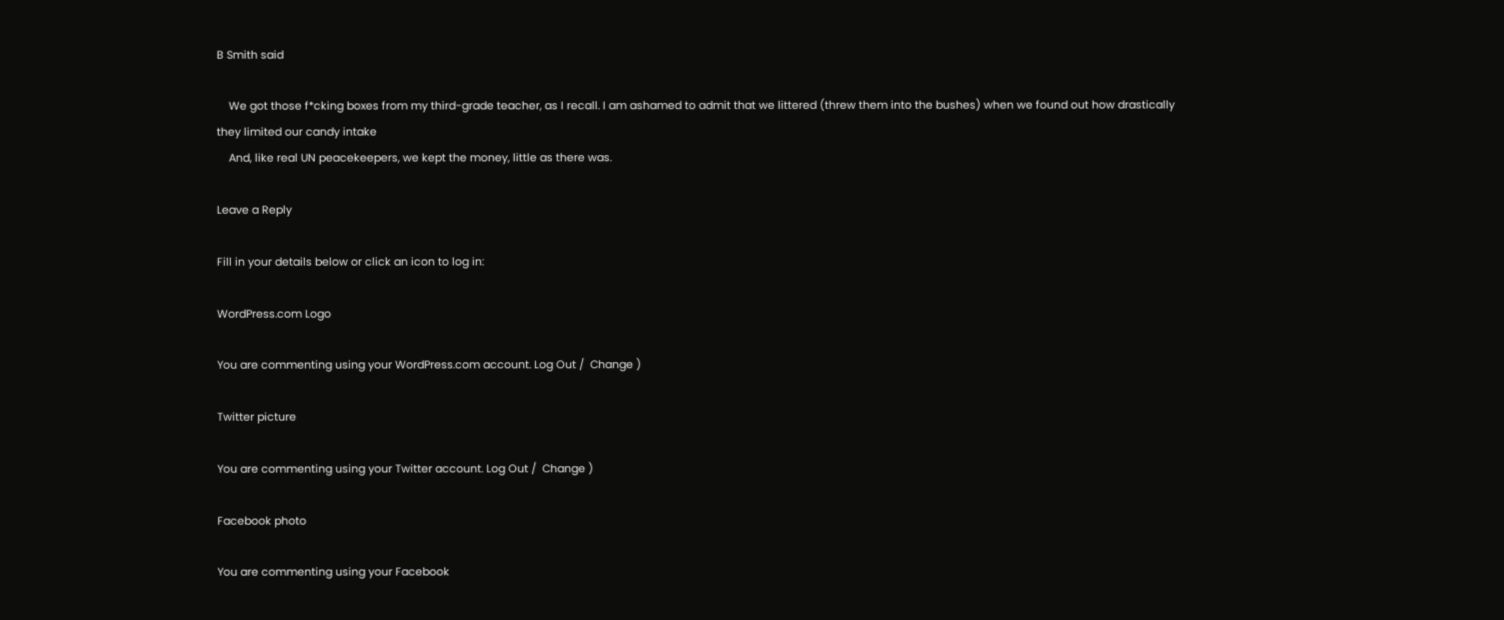B Smith said

    We got those f*cking boxes from my third-grade teacher, as I recall. I am ashamed to admit that we littered (threw them into the bushes) when we found out how drastically they limited our candy intake
    And, like real UN peacekeepers, we kept the money, little as there was.

Leave a Reply

Fill in your details below or click an icon to log in:

WordPress.com Logo

You are commenting using your WordPress.com account. Log Out /  Change )

Twitter picture

You are commenting using your Twitter account. Log Out /  Change )

Facebook photo

You are commenting using your Facebook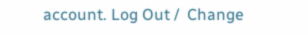account. Log Out /  Change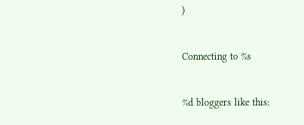)

Connecting to %s

%d bloggers like this: